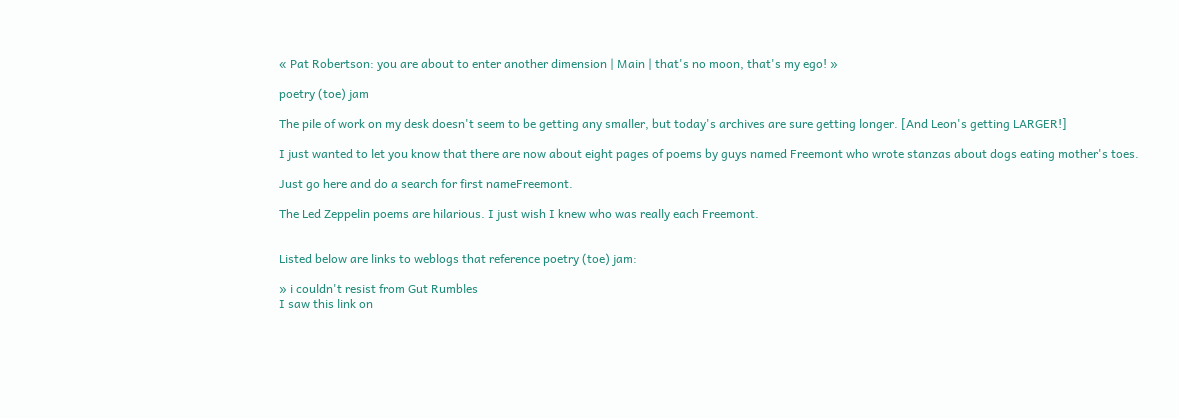« Pat Robertson: you are about to enter another dimension | Main | that's no moon, that's my ego! »

poetry (toe) jam

The pile of work on my desk doesn't seem to be getting any smaller, but today's archives are sure getting longer. [And Leon's getting LARGER!]

I just wanted to let you know that there are now about eight pages of poems by guys named Freemont who wrote stanzas about dogs eating mother's toes.

Just go here and do a search for first nameFreemont.

The Led Zeppelin poems are hilarious. I just wish I knew who was really each Freemont.


Listed below are links to weblogs that reference poetry (toe) jam:

» i couldn't resist from Gut Rumbles
I saw this link on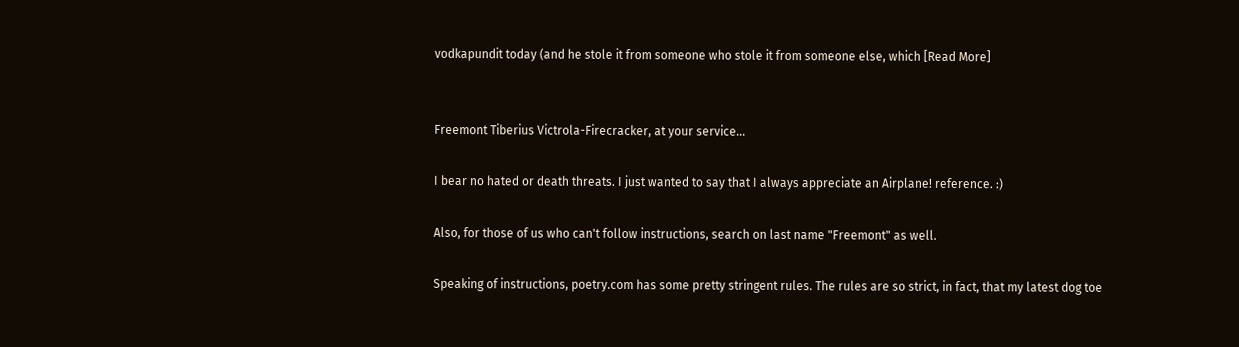vodkapundit today (and he stole it from someone who stole it from someone else, which [Read More]


Freemont Tiberius Victrola-Firecracker, at your service...

I bear no hated or death threats. I just wanted to say that I always appreciate an Airplane! reference. :)

Also, for those of us who can't follow instructions, search on last name "Freemont" as well.

Speaking of instructions, poetry.com has some pretty stringent rules. The rules are so strict, in fact, that my latest dog toe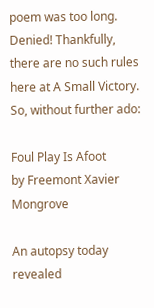poem was too long. Denied! Thankfully, there are no such rules here at A Small Victory. So, without further ado:

Foul Play Is Afoot
by Freemont Xavier Mongrove

An autopsy today revealed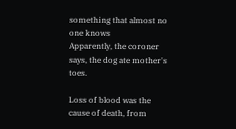something that almost no one knows
Apparently, the coroner says, the dog ate mother's toes.

Loss of blood was the cause of death, from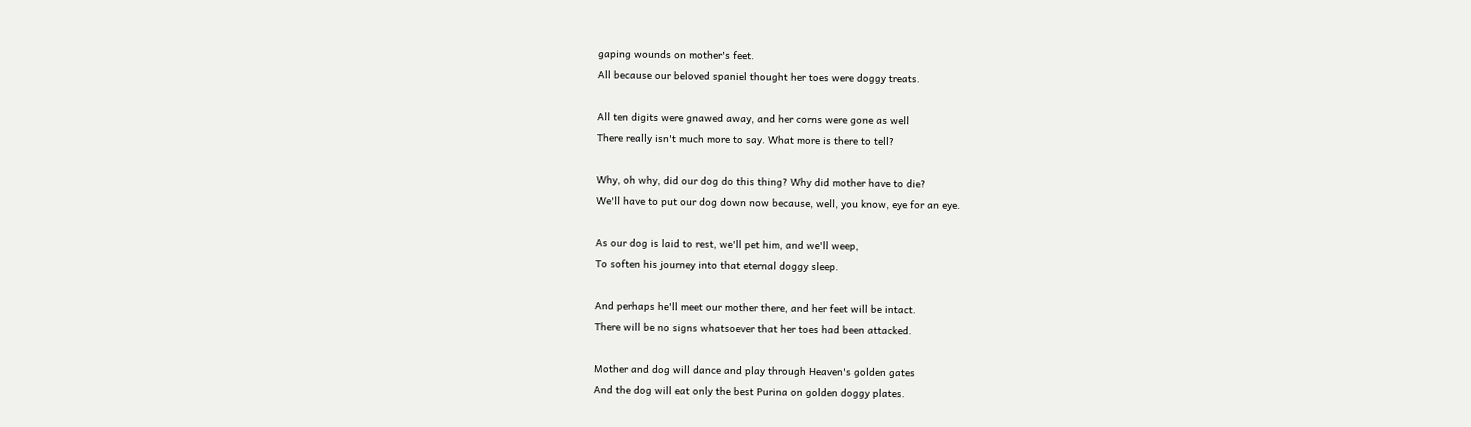gaping wounds on mother's feet.
All because our beloved spaniel thought her toes were doggy treats.

All ten digits were gnawed away, and her corns were gone as well
There really isn't much more to say. What more is there to tell?

Why, oh why, did our dog do this thing? Why did mother have to die?
We'll have to put our dog down now because, well, you know, eye for an eye.

As our dog is laid to rest, we'll pet him, and we'll weep,
To soften his journey into that eternal doggy sleep.

And perhaps he'll meet our mother there, and her feet will be intact.
There will be no signs whatsoever that her toes had been attacked.

Mother and dog will dance and play through Heaven's golden gates
And the dog will eat only the best Purina on golden doggy plates.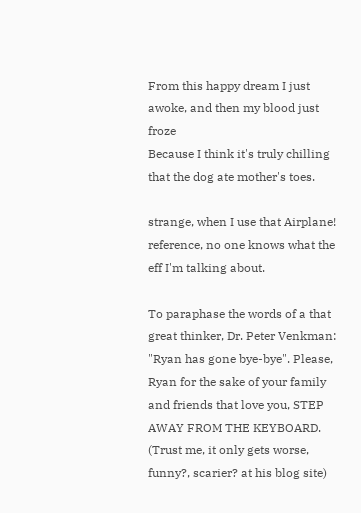From this happy dream I just awoke, and then my blood just froze
Because I think it's truly chilling that the dog ate mother's toes.

strange, when I use that Airplane! reference, no one knows what the eff I'm talking about.

To paraphase the words of a that great thinker, Dr. Peter Venkman: "Ryan has gone bye-bye". Please, Ryan for the sake of your family and friends that love you, STEP AWAY FROM THE KEYBOARD. (Trust me, it only gets worse, funny?, scarier? at his blog site)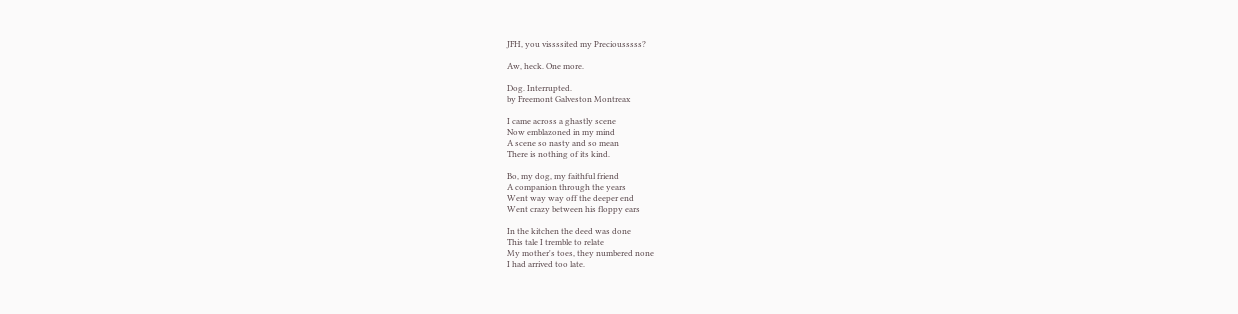JFH, you vissssited my Preciousssss?

Aw, heck. One more.

Dog. Interrupted.
by Freemont Galveston Montreax

I came across a ghastly scene
Now emblazoned in my mind
A scene so nasty and so mean
There is nothing of its kind.

Bo, my dog, my faithful friend
A companion through the years
Went way way off the deeper end
Went crazy between his floppy ears

In the kitchen the deed was done
This tale I tremble to relate
My mother's toes, they numbered none
I had arrived too late.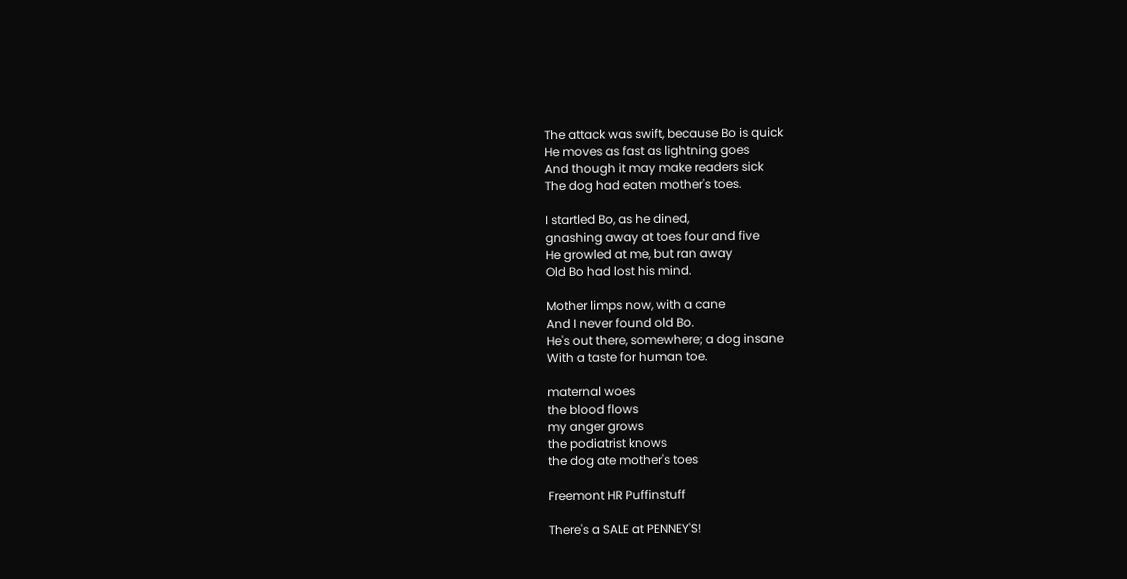The attack was swift, because Bo is quick
He moves as fast as lightning goes
And though it may make readers sick
The dog had eaten mother's toes.

I startled Bo, as he dined,
gnashing away at toes four and five
He growled at me, but ran away
Old Bo had lost his mind.

Mother limps now, with a cane
And I never found old Bo.
He's out there, somewhere; a dog insane
With a taste for human toe.

maternal woes
the blood flows
my anger grows
the podiatrist knows
the dog ate mother's toes

Freemont HR Puffinstuff

There's a SALE at PENNEY'S!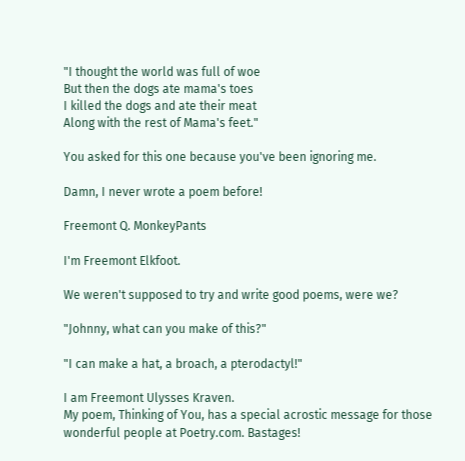"I thought the world was full of woe
But then the dogs ate mama's toes
I killed the dogs and ate their meat
Along with the rest of Mama's feet."

You asked for this one because you've been ignoring me.

Damn, I never wrote a poem before!

Freemont Q. MonkeyPants

I'm Freemont Elkfoot.

We weren't supposed to try and write good poems, were we?

"Johnny, what can you make of this?"

"I can make a hat, a broach, a pterodactyl!"

I am Freemont Ulysses Kraven.
My poem, Thinking of You, has a special acrostic message for those wonderful people at Poetry.com. Bastages!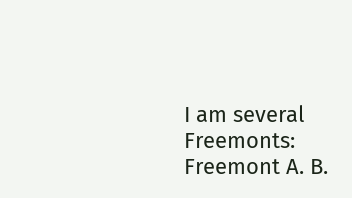I am several Freemonts:
Freemont A. B.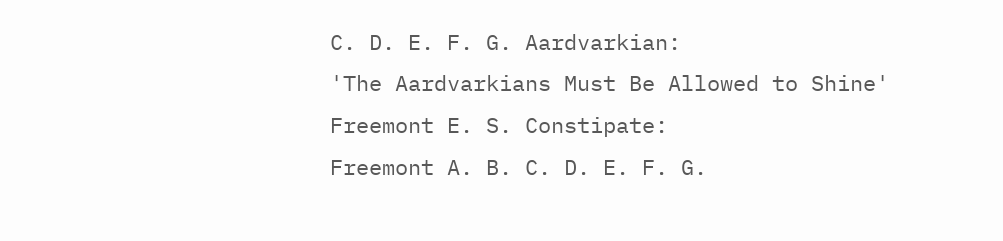C. D. E. F. G. Aardvarkian:
'The Aardvarkians Must Be Allowed to Shine'
Freemont E. S. Constipate:
Freemont A. B. C. D. E. F. G.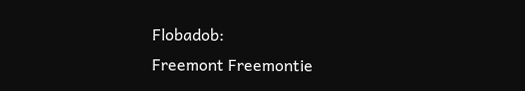Flobadob:
Freemont Freemontie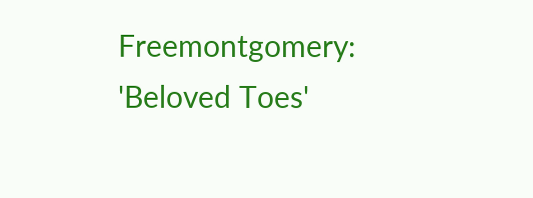Freemontgomery:
'Beloved Toes'